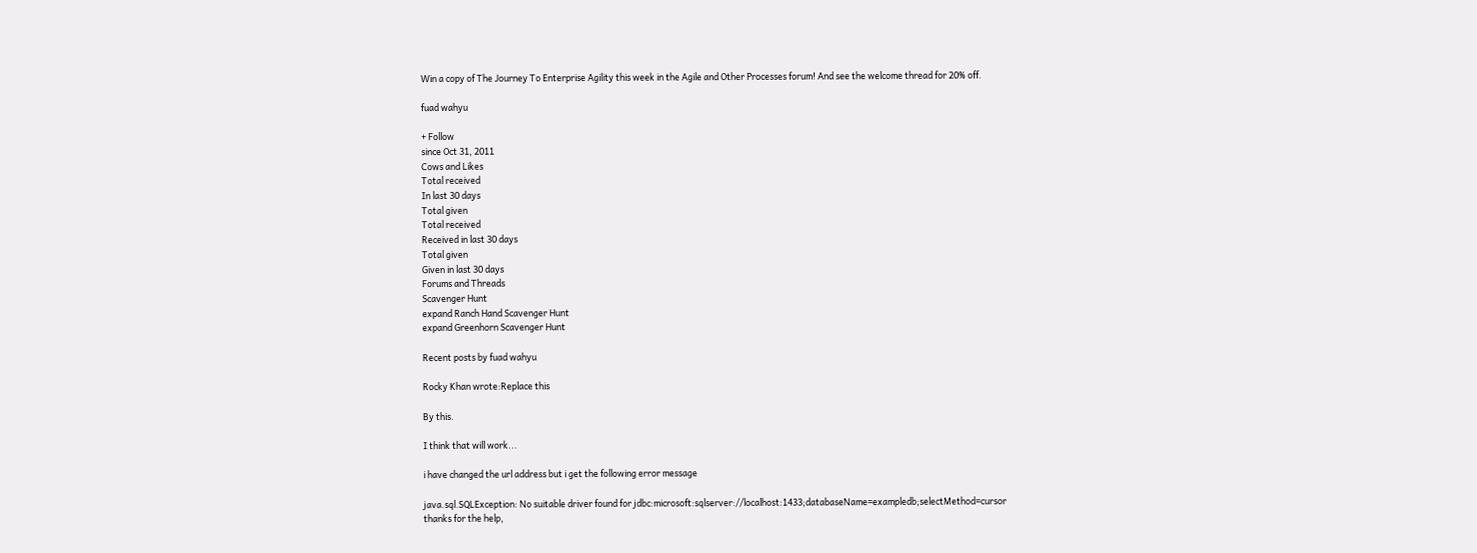Win a copy of The Journey To Enterprise Agility this week in the Agile and Other Processes forum! And see the welcome thread for 20% off.

fuad wahyu

+ Follow
since Oct 31, 2011
Cows and Likes
Total received
In last 30 days
Total given
Total received
Received in last 30 days
Total given
Given in last 30 days
Forums and Threads
Scavenger Hunt
expand Ranch Hand Scavenger Hunt
expand Greenhorn Scavenger Hunt

Recent posts by fuad wahyu

Rocky Khan wrote:Replace this

By this.

I think that will work...

i have changed the url address but i get the following error message

java.sql.SQLException: No suitable driver found for jdbc:microsoft:sqlserver://localhost:1433;databaseName=exampledb;selectMethod=cursor
thanks for the help,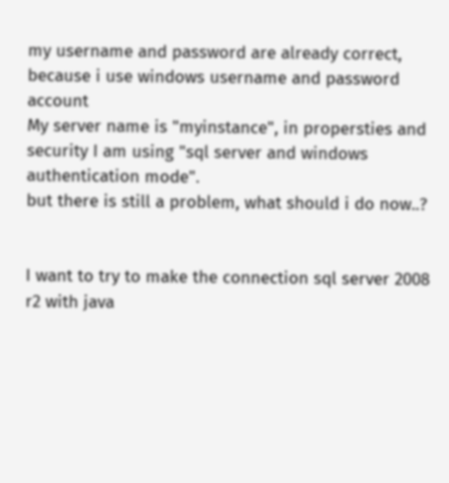my username and password are already correct, because i use windows username and password account
My server name is "myinstance", in propersties and security I am using "sql server and windows authentication mode".
but there is still a problem, what should i do now..?


I want to try to make the connection sql server 2008 r2 with java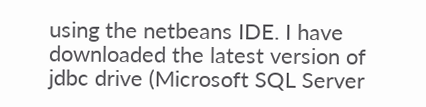using the netbeans IDE. I have downloaded the latest version of jdbc drive (Microsoft SQL Server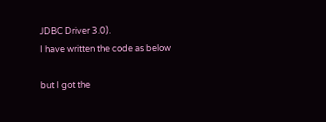JDBC Driver 3.0).
I have written the code as below

but I got the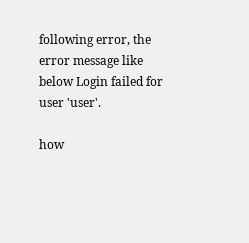following error, the error message like below Login failed for user 'user'.

how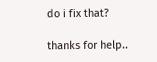do i fix that?

thanks for help..